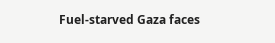Fuel-starved Gaza faces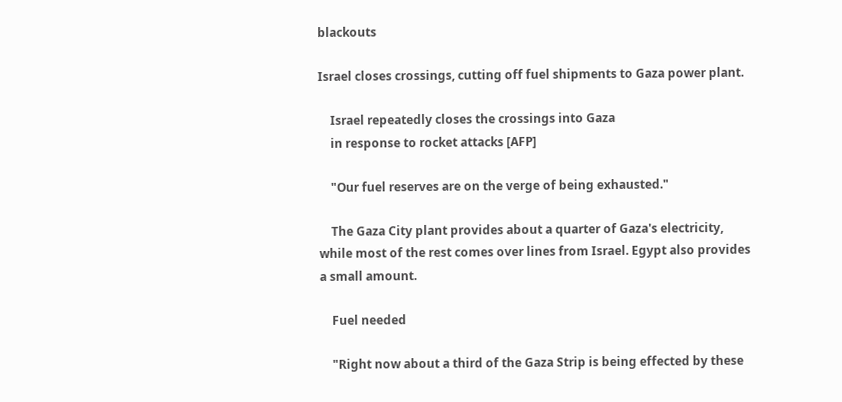blackouts

Israel closes crossings, cutting off fuel shipments to Gaza power plant.

    Israel repeatedly closes the crossings into Gaza
    in response to rocket attacks [AFP]

    "Our fuel reserves are on the verge of being exhausted."

    The Gaza City plant provides about a quarter of Gaza's electricity, while most of the rest comes over lines from Israel. Egypt also provides a small amount.

    Fuel needed

    "Right now about a third of the Gaza Strip is being effected by these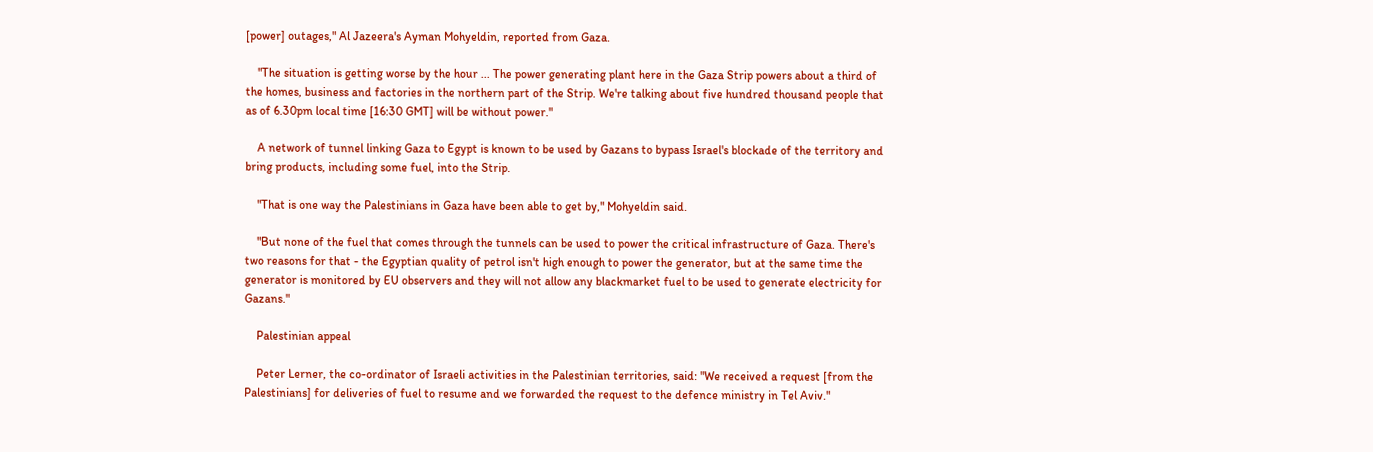[power] outages," Al Jazeera's Ayman Mohyeldin, reported from Gaza.

    "The situation is getting worse by the hour ... The power generating plant here in the Gaza Strip powers about a third of the homes, business and factories in the northern part of the Strip. We're talking about five hundred thousand people that as of 6.30pm local time [16:30 GMT] will be without power."

    A network of tunnel linking Gaza to Egypt is known to be used by Gazans to bypass Israel's blockade of the territory and bring products, including some fuel, into the Strip.

    "That is one way the Palestinians in Gaza have been able to get by," Mohyeldin said.

    "But none of the fuel that comes through the tunnels can be used to power the critical infrastructure of Gaza. There's two reasons for that - the Egyptian quality of petrol isn't high enough to power the generator, but at the same time the generator is monitored by EU observers and they will not allow any blackmarket fuel to be used to generate electricity for Gazans."

    Palestinian appeal

    Peter Lerner, the co-ordinator of Israeli activities in the Palestinian territories, said: "We received a request [from the Palestinians] for deliveries of fuel to resume and we forwarded the request to the defence ministry in Tel Aviv."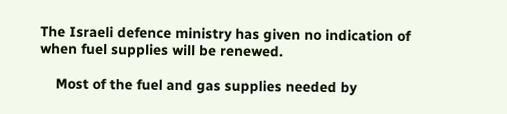The Israeli defence ministry has given no indication of when fuel supplies will be renewed.

    Most of the fuel and gas supplies needed by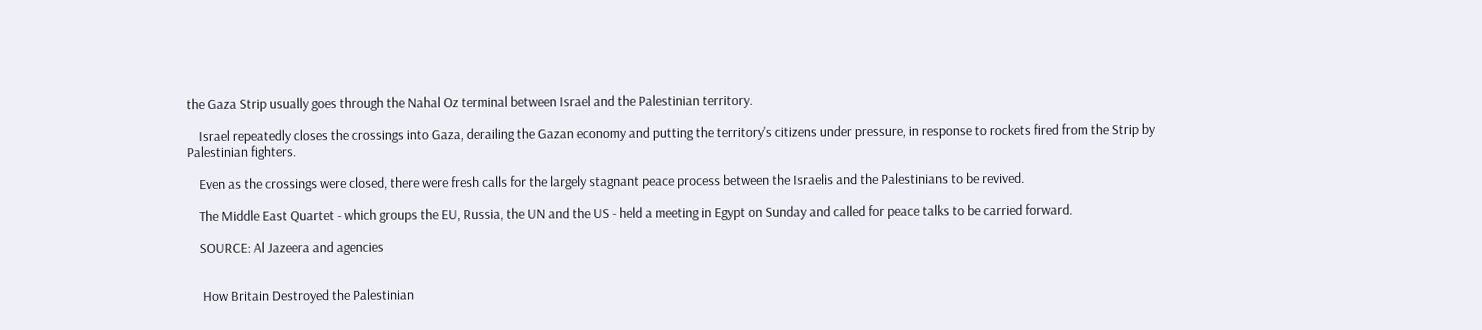the Gaza Strip usually goes through the Nahal Oz terminal between Israel and the Palestinian territory.

    Israel repeatedly closes the crossings into Gaza, derailing the Gazan economy and putting the territory's citizens under pressure, in response to rockets fired from the Strip by Palestinian fighters.

    Even as the crossings were closed, there were fresh calls for the largely stagnant peace process between the Israelis and the Palestinians to be revived.

    The Middle East Quartet - which groups the EU, Russia, the UN and the US - held a meeting in Egypt on Sunday and called for peace talks to be carried forward.

    SOURCE: Al Jazeera and agencies


     How Britain Destroyed the Palestinian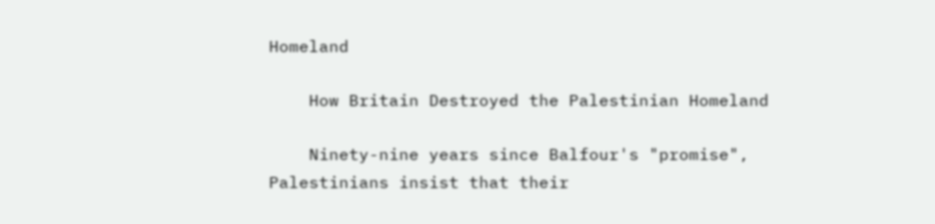Homeland

    How Britain Destroyed the Palestinian Homeland

    Ninety-nine years since Balfour's "promise", Palestinians insist that their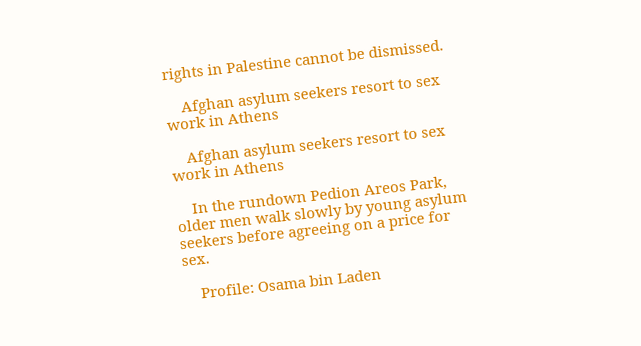rights in Palestine cannot be dismissed.

    Afghan asylum seekers resort to sex work in Athens

    Afghan asylum seekers resort to sex work in Athens

    In the rundown Pedion Areos Park, older men walk slowly by young asylum seekers before agreeing on a price for sex.

    Profile: Osama bin Laden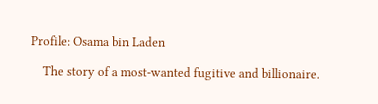Profile: Osama bin Laden

    The story of a most-wanted fugitive and billionaire.